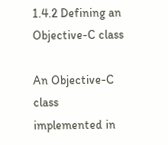1.4.2 Defining an Objective-C class

An Objective-C class implemented in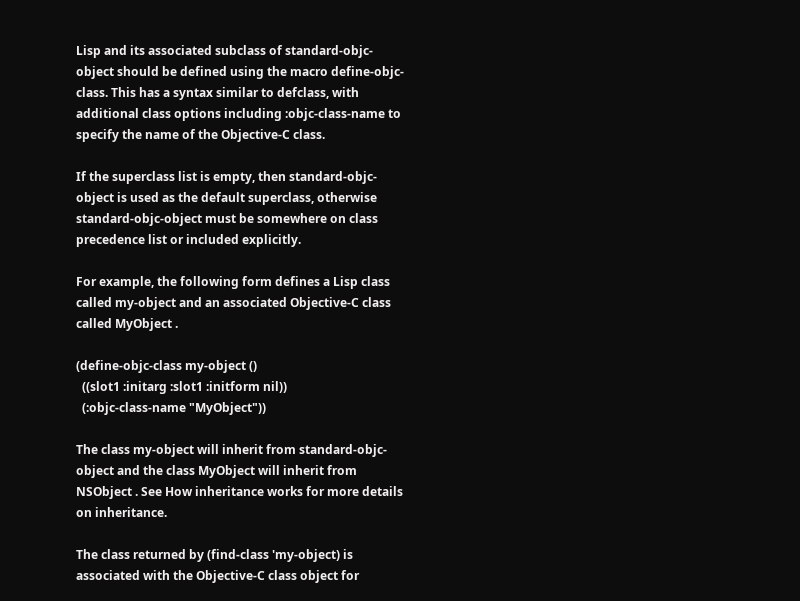Lisp and its associated subclass of standard-objc-object should be defined using the macro define-objc-class. This has a syntax similar to defclass, with additional class options including :objc-class-name to specify the name of the Objective-C class.

If the superclass list is empty, then standard-objc-object is used as the default superclass, otherwise standard-objc-object must be somewhere on class precedence list or included explicitly.

For example, the following form defines a Lisp class called my-object and an associated Objective-C class called MyObject .

(define-objc-class my-object ()
  ((slot1 :initarg :slot1 :initform nil))
  (:objc-class-name "MyObject"))

The class my-object will inherit from standard-objc-object and the class MyObject will inherit from NSObject . See How inheritance works for more details on inheritance.

The class returned by (find-class 'my-object) is associated with the Objective-C class object for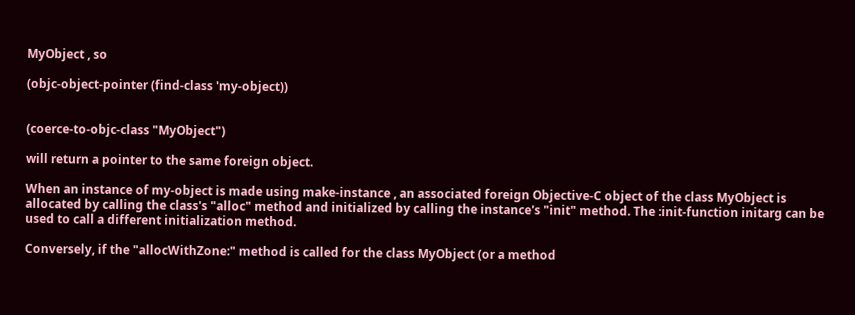MyObject , so

(objc-object-pointer (find-class 'my-object))


(coerce-to-objc-class "MyObject")

will return a pointer to the same foreign object.

When an instance of my-object is made using make-instance , an associated foreign Objective-C object of the class MyObject is allocated by calling the class's "alloc" method and initialized by calling the instance's "init" method. The :init-function initarg can be used to call a different initialization method.

Conversely, if the "allocWithZone:" method is called for the class MyObject (or a method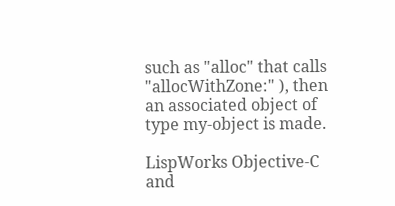such as "alloc" that calls "allocWithZone:" ), then an associated object of type my-object is made.

LispWorks Objective-C and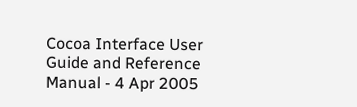Cocoa Interface User Guide and Reference Manual - 4 Apr 2005